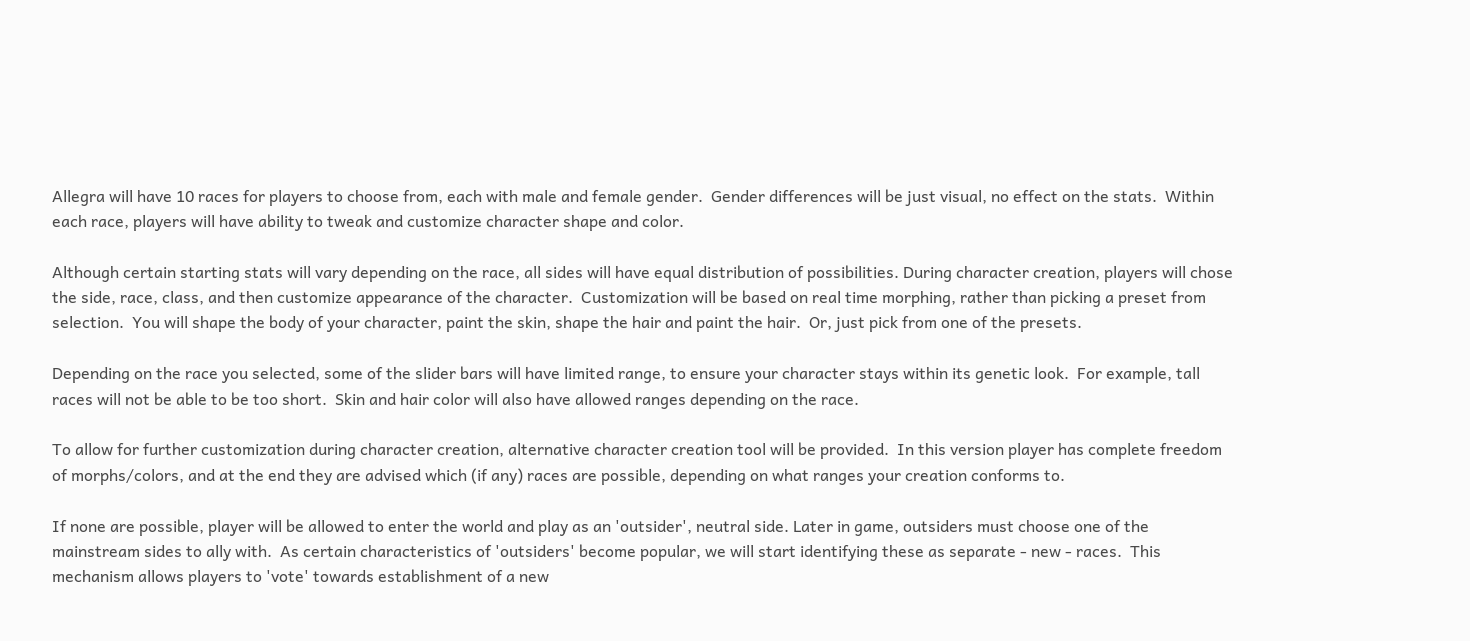Allegra will have 10 races for players to choose from, each with male and female gender.  Gender differences will be just visual, no effect on the stats.  Within each race, players will have ability to tweak and customize character shape and color.

Although certain starting stats will vary depending on the race, all sides will have equal distribution of possibilities. During character creation, players will chose the side, race, class, and then customize appearance of the character.  Customization will be based on real time morphing, rather than picking a preset from selection.  You will shape the body of your character, paint the skin, shape the hair and paint the hair.  Or, just pick from one of the presets.

Depending on the race you selected, some of the slider bars will have limited range, to ensure your character stays within its genetic look.  For example, tall races will not be able to be too short.  Skin and hair color will also have allowed ranges depending on the race.

To allow for further customization during character creation, alternative character creation tool will be provided.  In this version player has complete freedom of morphs/colors, and at the end they are advised which (if any) races are possible, depending on what ranges your creation conforms to.

If none are possible, player will be allowed to enter the world and play as an 'outsider', neutral side. Later in game, outsiders must choose one of the mainstream sides to ally with.  As certain characteristics of 'outsiders' become popular, we will start identifying these as separate - new - races.  This mechanism allows players to 'vote' towards establishment of a new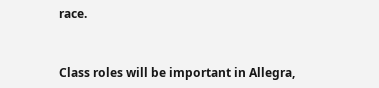race.


Class roles will be important in Allegra,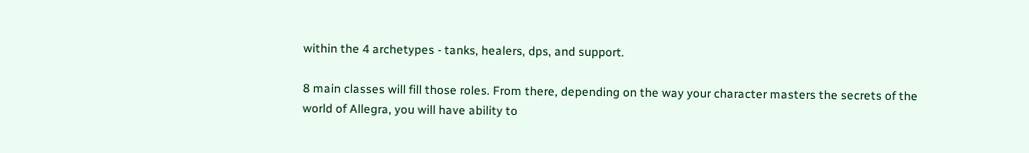within the 4 archetypes - tanks, healers, dps, and support.

8 main classes will fill those roles. From there, depending on the way your character masters the secrets of the world of Allegra, you will have ability to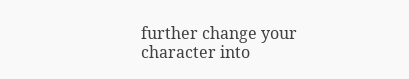further change your character into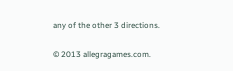any of the other 3 directions.

© 2013 allegragames.com.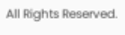All Rights Reserved.